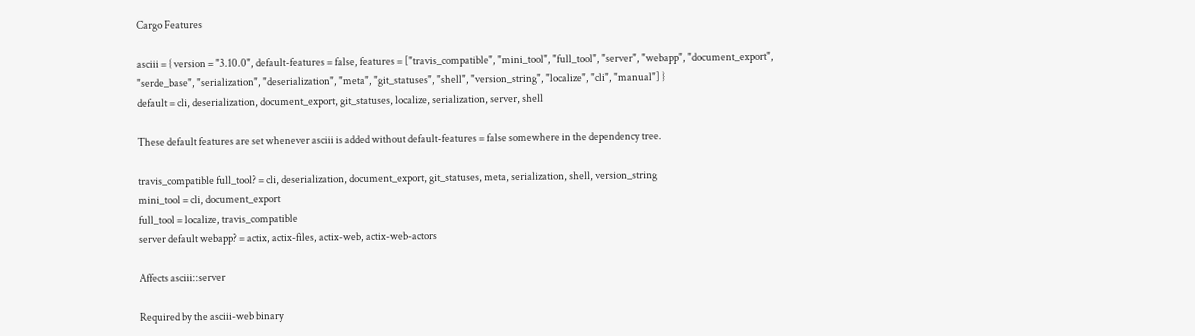Cargo Features

asciii = { version = "3.10.0", default-features = false, features = ["travis_compatible", "mini_tool", "full_tool", "server", "webapp", "document_export", "serde_base", "serialization", "deserialization", "meta", "git_statuses", "shell", "version_string", "localize", "cli", "manual"] }
default = cli, deserialization, document_export, git_statuses, localize, serialization, server, shell

These default features are set whenever asciii is added without default-features = false somewhere in the dependency tree.

travis_compatible full_tool? = cli, deserialization, document_export, git_statuses, meta, serialization, shell, version_string
mini_tool = cli, document_export
full_tool = localize, travis_compatible
server default webapp? = actix, actix-files, actix-web, actix-web-actors

Affects asciii::server

Required by the asciii-web binary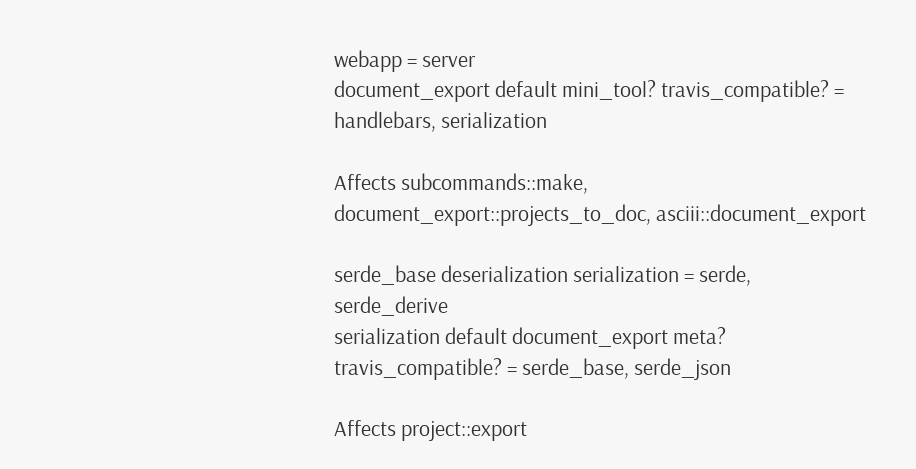webapp = server
document_export default mini_tool? travis_compatible? = handlebars, serialization

Affects subcommands::make, document_export::projects_to_doc, asciii::document_export

serde_base deserialization serialization = serde, serde_derive
serialization default document_export meta? travis_compatible? = serde_base, serde_json

Affects project::export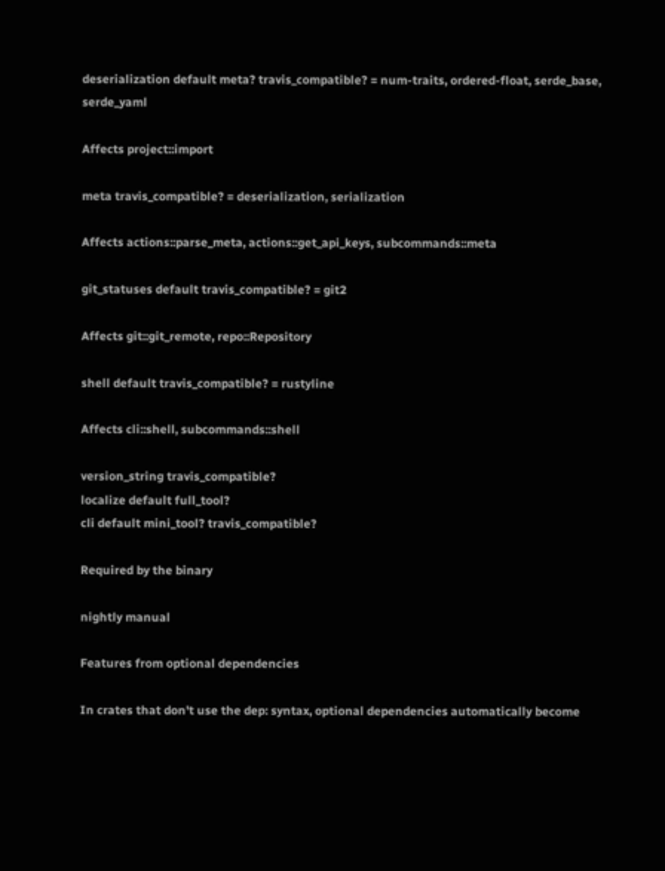deserialization default meta? travis_compatible? = num-traits, ordered-float, serde_base, serde_yaml

Affects project::import

meta travis_compatible? = deserialization, serialization

Affects actions::parse_meta, actions::get_api_keys, subcommands::meta

git_statuses default travis_compatible? = git2

Affects git::git_remote, repo::Repository

shell default travis_compatible? = rustyline

Affects cli::shell, subcommands::shell

version_string travis_compatible?
localize default full_tool?
cli default mini_tool? travis_compatible?

Required by the binary

nightly manual

Features from optional dependencies

In crates that don't use the dep: syntax, optional dependencies automatically become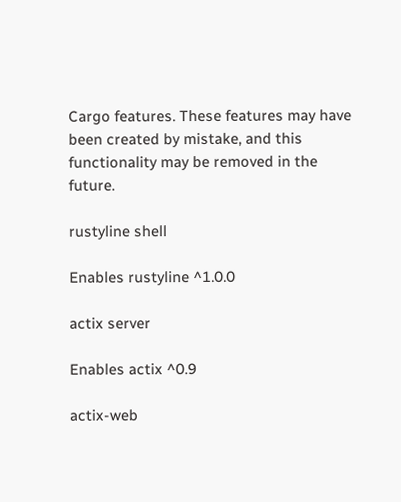Cargo features. These features may have been created by mistake, and this functionality may be removed in the future.

rustyline shell

Enables rustyline ^1.0.0

actix server

Enables actix ^0.9

actix-web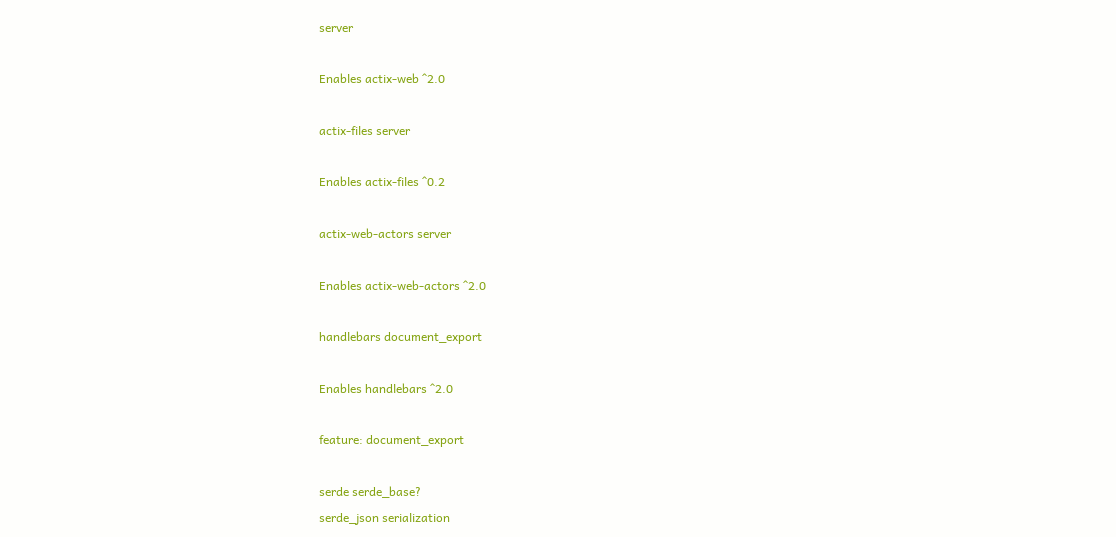server

Enables actix-web ^2.0

actix-files server

Enables actix-files ^0.2

actix-web-actors server

Enables actix-web-actors ^2.0

handlebars document_export

Enables handlebars ^2.0

feature: document_export

serde serde_base?
serde_json serialization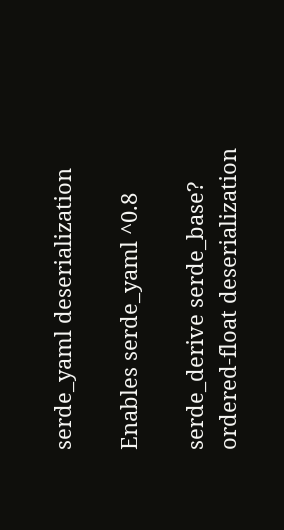serde_yaml deserialization

Enables serde_yaml ^0.8

serde_derive serde_base?
ordered-float deserialization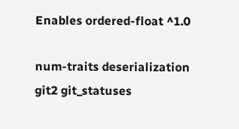Enables ordered-float ^1.0

num-traits deserialization
git2 git_statuses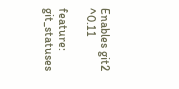Enables git2 ^0.11

feature: git_statuses